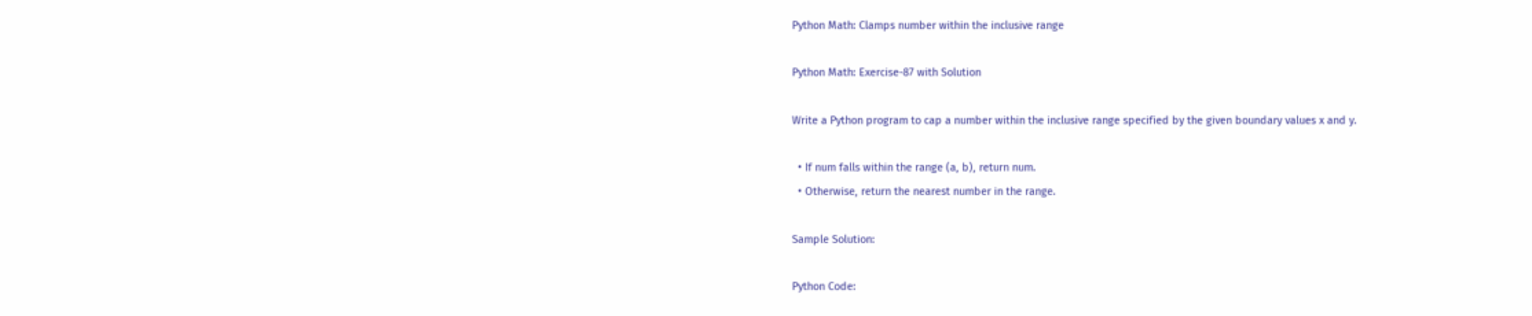Python Math: Clamps number within the inclusive range

Python Math: Exercise-87 with Solution

Write a Python program to cap a number within the inclusive range specified by the given boundary values x and y.

  • If num falls within the range (a, b), return num.
  • Otherwise, return the nearest number in the range.

Sample Solution:

Python Code: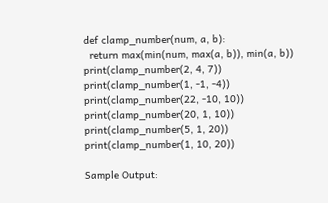def clamp_number(num, a, b):
  return max(min(num, max(a, b)), min(a, b))
print(clamp_number(2, 4, 7))
print(clamp_number(1, -1, -4))
print(clamp_number(22, -10, 10))
print(clamp_number(20, 1, 10))
print(clamp_number(5, 1, 20))
print(clamp_number(1, 10, 20))

Sample Output: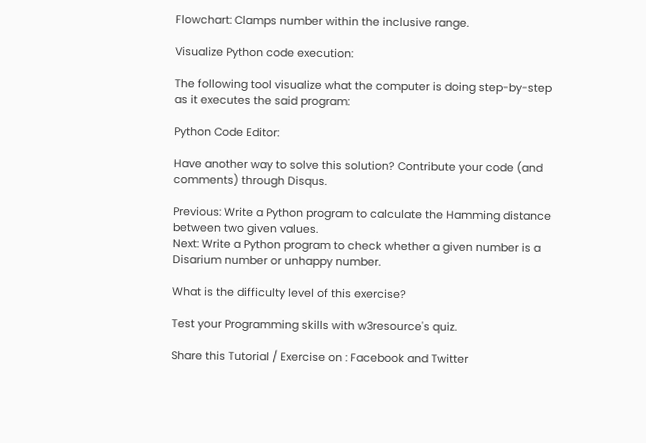Flowchart: Clamps number within the inclusive range.

Visualize Python code execution:

The following tool visualize what the computer is doing step-by-step as it executes the said program:

Python Code Editor:

Have another way to solve this solution? Contribute your code (and comments) through Disqus.

Previous: Write a Python program to calculate the Hamming distance between two given values.
Next: Write a Python program to check whether a given number is a Disarium number or unhappy number.

What is the difficulty level of this exercise?

Test your Programming skills with w3resource's quiz.

Share this Tutorial / Exercise on : Facebook and Twitter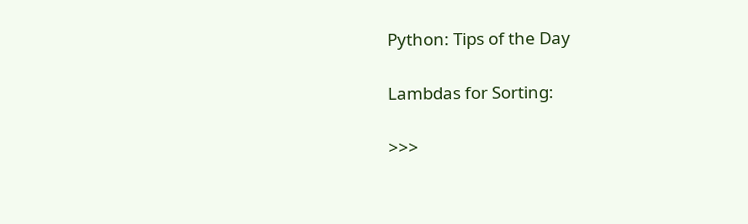Python: Tips of the Day

Lambdas for Sorting:

>>>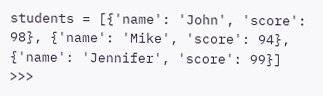students = [{'name': 'John', 'score': 98}, {'name': 'Mike', 'score': 94}, {'name': 'Jennifer', 'score': 99}]
>>>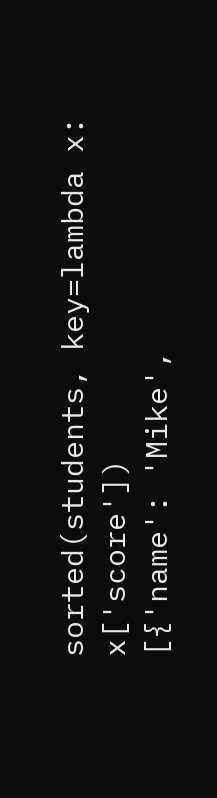sorted(students, key=lambda x: x['score'])
[{'name': 'Mike',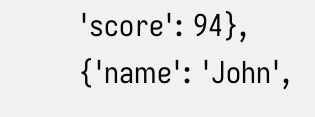'score': 94}, {'name': 'John',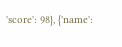'score': 98}, {'name':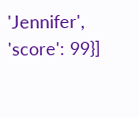'Jennifer', 'score': 99}]